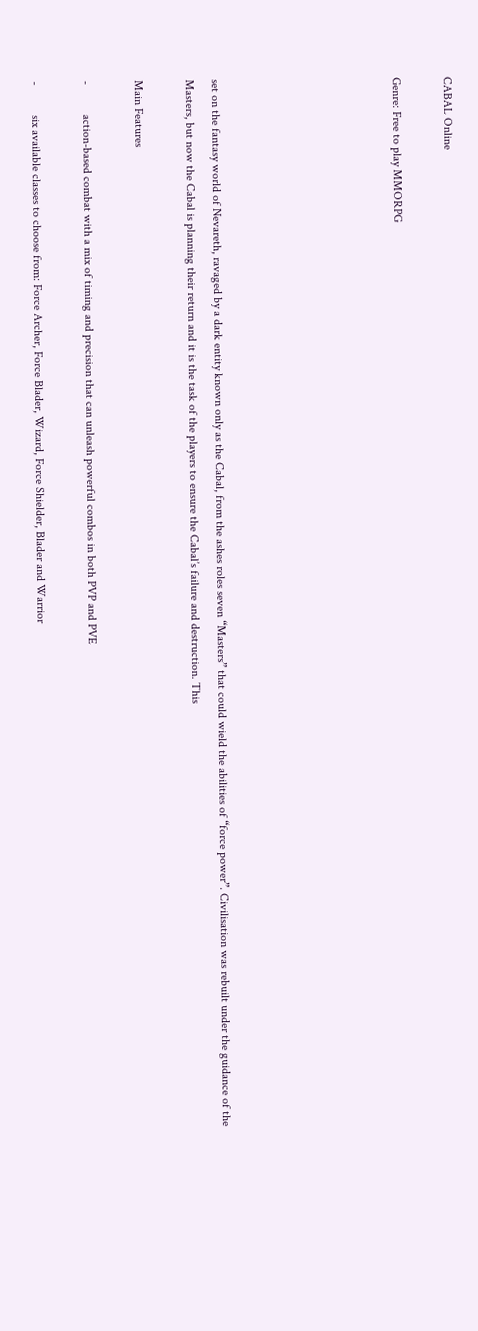CABAL Online

Genre: Free to play MMORPG






set on the fantasy world of Nevareth, ravaged by a dark entity known only as the Cabal, from the ashes roles seven “Masters” that could wield the abilities of “force power”. Civilisation was rebuilt under the guidance of the Masters, but now the Cabal is planning their return and it is the task of the players to ensure the Cabal’s failure and destruction. This

Main Features

-          action-based combat with a mix of timing and precision that can unleash powerful combos in both PVP and PVE

-          six available classes to choose from: Force Archer, Force Blader, Wizard, Force Shielder, Blader and Warrior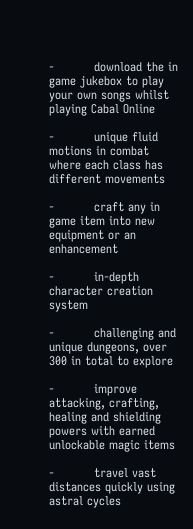-          download the in game jukebox to play your own songs whilst playing Cabal Online

-          unique fluid motions in combat where each class has different movements

-          craft any in game item into new equipment or an enhancement

-          in-depth character creation system

-          challenging and unique dungeons, over 300 in total to explore

-          improve attacking, crafting, healing and shielding powers with earned unlockable magic items

-          travel vast distances quickly using astral cycles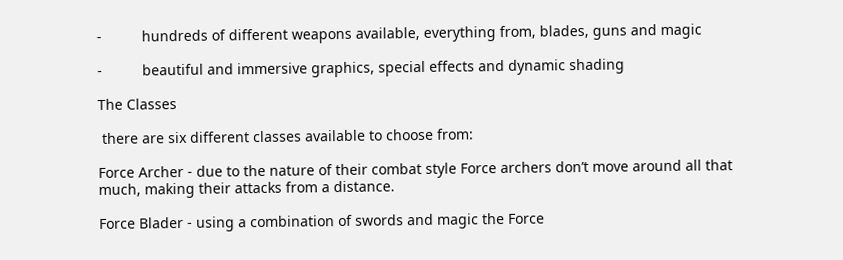-          hundreds of different weapons available, everything from, blades, guns and magic

-          beautiful and immersive graphics, special effects and dynamic shading

The Classes

 there are six different classes available to choose from:

Force Archer - due to the nature of their combat style Force archers don’t move around all that much, making their attacks from a distance.

Force Blader - using a combination of swords and magic the Force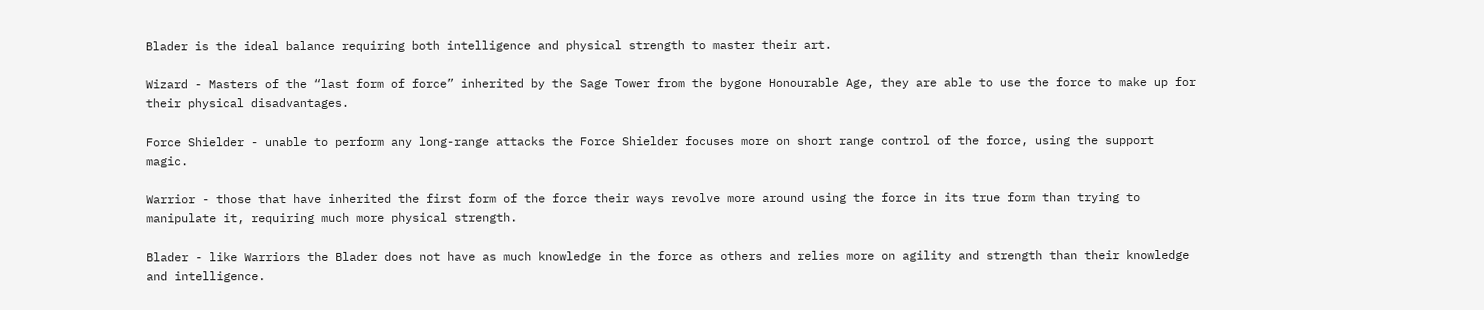Blader is the ideal balance requiring both intelligence and physical strength to master their art.

Wizard - Masters of the “last form of force” inherited by the Sage Tower from the bygone Honourable Age, they are able to use the force to make up for their physical disadvantages.

Force Shielder - unable to perform any long-range attacks the Force Shielder focuses more on short range control of the force, using the support magic.

Warrior - those that have inherited the first form of the force their ways revolve more around using the force in its true form than trying to manipulate it, requiring much more physical strength.

Blader - like Warriors the Blader does not have as much knowledge in the force as others and relies more on agility and strength than their knowledge and intelligence.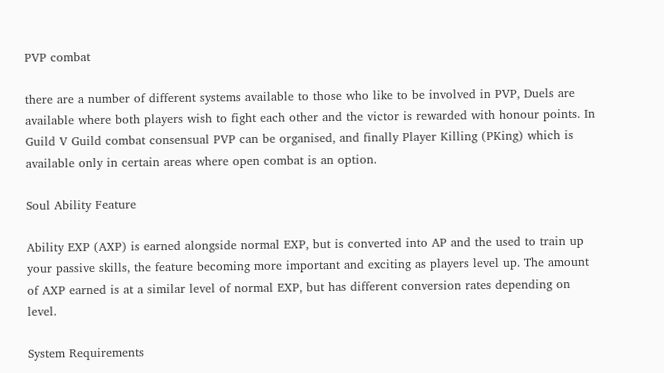PVP combat

there are a number of different systems available to those who like to be involved in PVP, Duels are available where both players wish to fight each other and the victor is rewarded with honour points. In Guild V Guild combat consensual PVP can be organised, and finally Player Killing (PKing) which is available only in certain areas where open combat is an option.

Soul Ability Feature

Ability EXP (AXP) is earned alongside normal EXP, but is converted into AP and the used to train up your passive skills, the feature becoming more important and exciting as players level up. The amount of AXP earned is at a similar level of normal EXP, but has different conversion rates depending on level.

System Requirements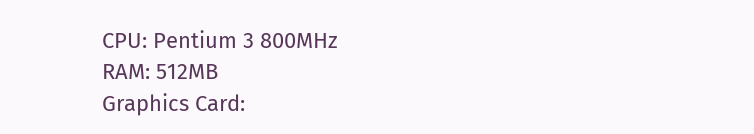CPU: Pentium 3 800MHz
RAM: 512MB
Graphics Card: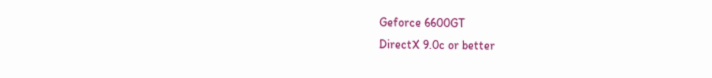Geforce 6600GT
DirectX 9.0c or better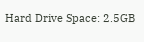Hard Drive Space: 2.5GB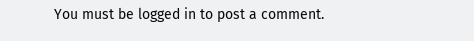You must be logged in to post a comment.